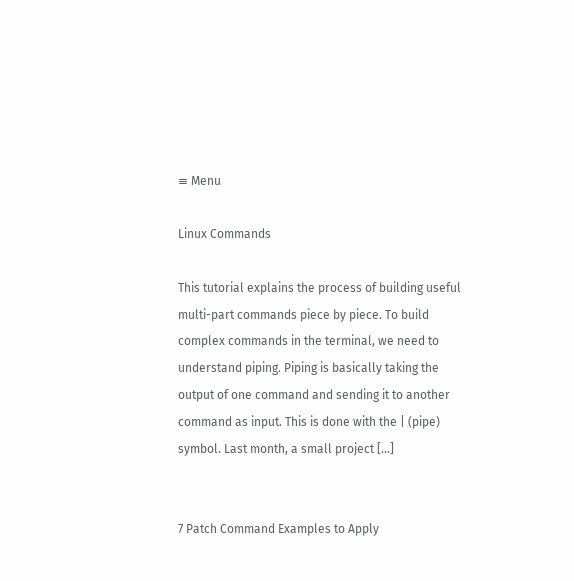≡ Menu

Linux Commands

This tutorial explains the process of building useful multi-part commands piece by piece. To build complex commands in the terminal, we need to understand piping. Piping is basically taking the output of one command and sending it to another command as input. This is done with the | (pipe) symbol. Last month, a small project [...]


7 Patch Command Examples to Apply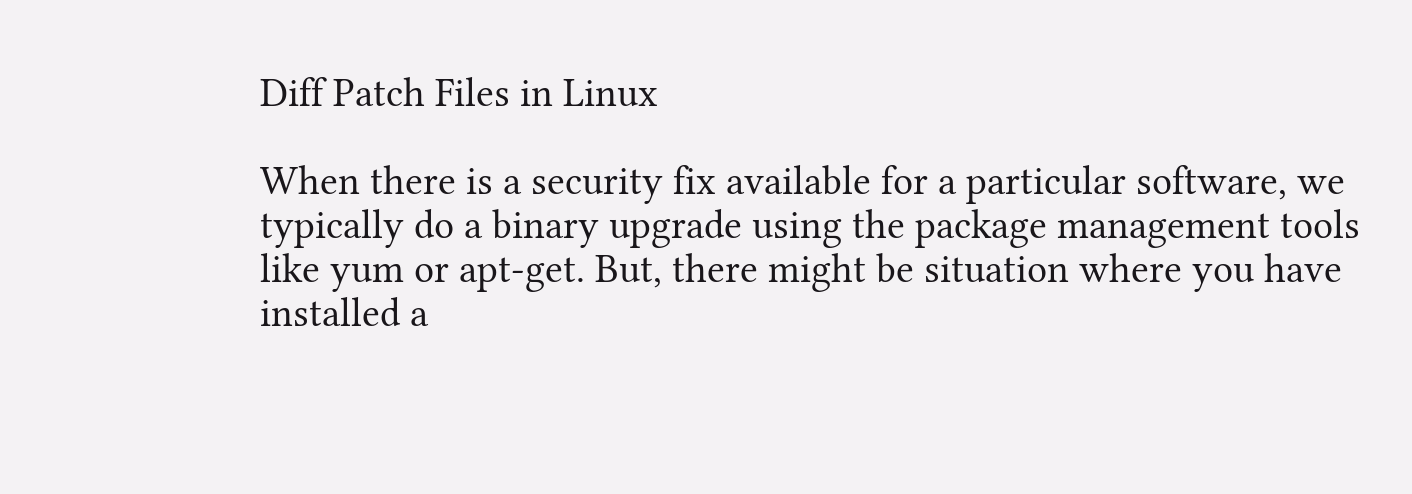Diff Patch Files in Linux

When there is a security fix available for a particular software, we typically do a binary upgrade using the package management tools like yum or apt-get. But, there might be situation where you have installed a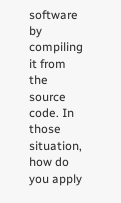software by compiling it from the source code. In those situation, how do you apply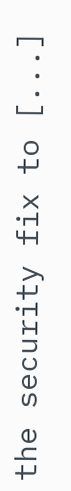the security fix to [...]